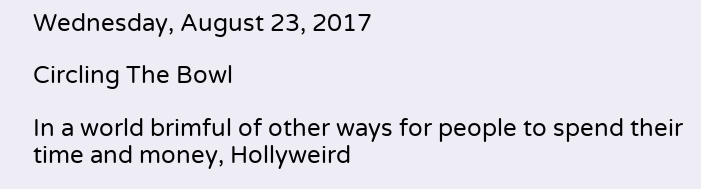Wednesday, August 23, 2017

Circling The Bowl

In a world brimful of other ways for people to spend their time and money, Hollyweird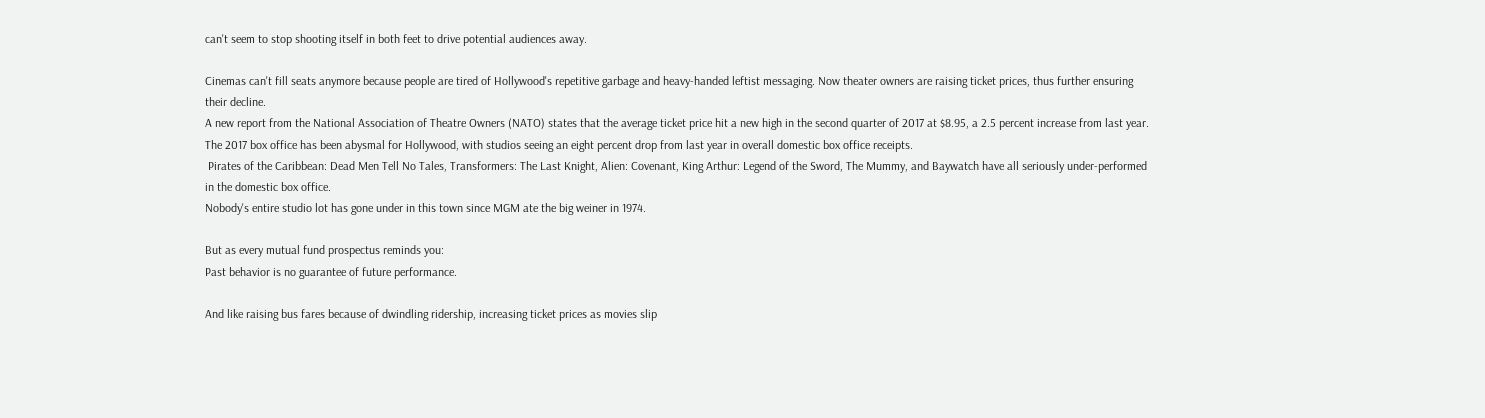can't seem to stop shooting itself in both feet to drive potential audiences away.

Cinemas can't fill seats anymore because people are tired of Hollywood's repetitive garbage and heavy-handed leftist messaging. Now theater owners are raising ticket prices, thus further ensuring their decline.
A new report from the National Association of Theatre Owners (NATO) states that the average ticket price hit a new high in the second quarter of 2017 at $8.95, a 2.5 percent increase from last year.
The 2017 box office has been abysmal for Hollywood, with studios seeing an eight percent drop from last year in overall domestic box office receipts.
 Pirates of the Caribbean: Dead Men Tell No Tales, Transformers: The Last Knight, Alien: Covenant, King Arthur: Legend of the Sword, The Mummy, and Baywatch have all seriously under-performed in the domestic box office.
Nobody's entire studio lot has gone under in this town since MGM ate the big weiner in 1974.

But as every mutual fund prospectus reminds you:
Past behavior is no guarantee of future performance.

And like raising bus fares because of dwindling ridership, increasing ticket prices as movies slip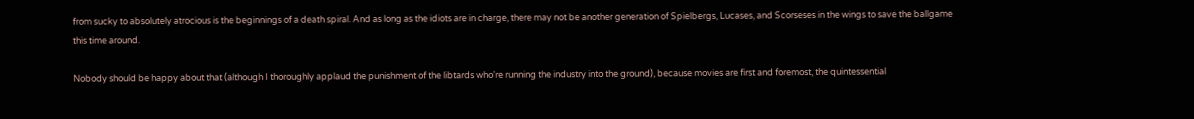from sucky to absolutely atrocious is the beginnings of a death spiral. And as long as the idiots are in charge, there may not be another generation of Spielbergs, Lucases, and Scorseses in the wings to save the ballgame this time around.

Nobody should be happy about that (although I thoroughly applaud the punishment of the libtards who're running the industry into the ground), because movies are first and foremost, the quintessential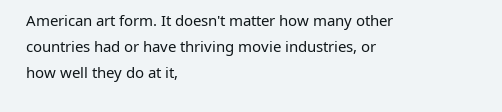American art form. It doesn't matter how many other countries had or have thriving movie industries, or how well they do at it,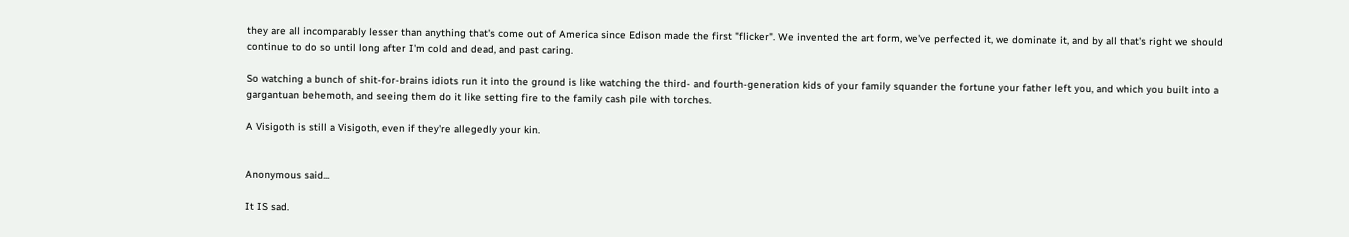they are all incomparably lesser than anything that's come out of America since Edison made the first "flicker". We invented the art form, we've perfected it, we dominate it, and by all that's right we should continue to do so until long after I'm cold and dead, and past caring.

So watching a bunch of shit-for-brains idiots run it into the ground is like watching the third- and fourth-generation kids of your family squander the fortune your father left you, and which you built into a gargantuan behemoth, and seeing them do it like setting fire to the family cash pile with torches.

A Visigoth is still a Visigoth, even if they're allegedly your kin.


Anonymous said...

It IS sad.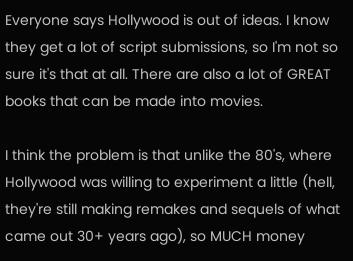Everyone says Hollywood is out of ideas. I know they get a lot of script submissions, so I'm not so sure it's that at all. There are also a lot of GREAT books that can be made into movies.

I think the problem is that unlike the 80's, where Hollywood was willing to experiment a little (hell, they're still making remakes and sequels of what came out 30+ years ago), so MUCH money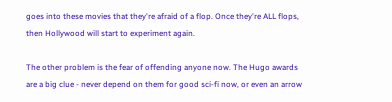goes into these movies that they're afraid of a flop. Once they're ALL flops, then Hollywood will start to experiment again.

The other problem is the fear of offending anyone now. The Hugo awards are a big clue - never depend on them for good sci-fi now, or even an arrow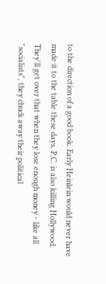to the direction of a good book. Early Heinlein would never have made it to the table these days. P.C. is also killing Hollywood. They'll get over that when they lose enough money - like all "socialists", they chuck away their political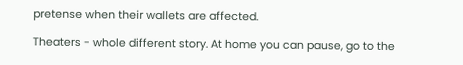pretense when their wallets are affected.

Theaters - whole different story. At home you can pause, go to the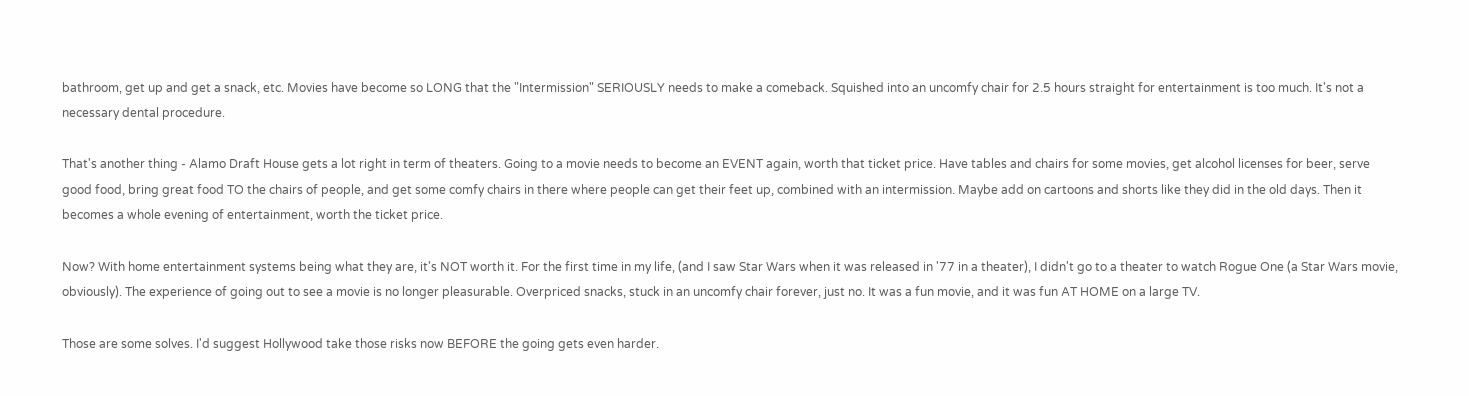bathroom, get up and get a snack, etc. Movies have become so LONG that the "Intermission" SERIOUSLY needs to make a comeback. Squished into an uncomfy chair for 2.5 hours straight for entertainment is too much. It's not a necessary dental procedure.

That's another thing - Alamo Draft House gets a lot right in term of theaters. Going to a movie needs to become an EVENT again, worth that ticket price. Have tables and chairs for some movies, get alcohol licenses for beer, serve good food, bring great food TO the chairs of people, and get some comfy chairs in there where people can get their feet up, combined with an intermission. Maybe add on cartoons and shorts like they did in the old days. Then it becomes a whole evening of entertainment, worth the ticket price.

Now? With home entertainment systems being what they are, it's NOT worth it. For the first time in my life, (and I saw Star Wars when it was released in '77 in a theater), I didn't go to a theater to watch Rogue One (a Star Wars movie, obviously). The experience of going out to see a movie is no longer pleasurable. Overpriced snacks, stuck in an uncomfy chair forever, just no. It was a fun movie, and it was fun AT HOME on a large TV.

Those are some solves. I'd suggest Hollywood take those risks now BEFORE the going gets even harder.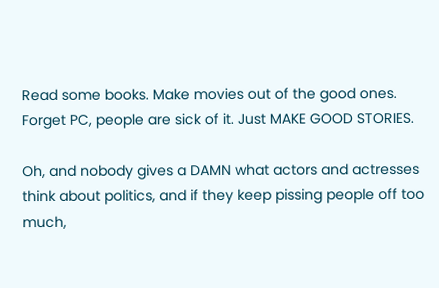Read some books. Make movies out of the good ones. Forget PC, people are sick of it. Just MAKE GOOD STORIES.

Oh, and nobody gives a DAMN what actors and actresses think about politics, and if they keep pissing people off too much,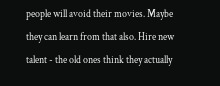people will avoid their movies. Maybe they can learn from that also. Hire new talent - the old ones think they actually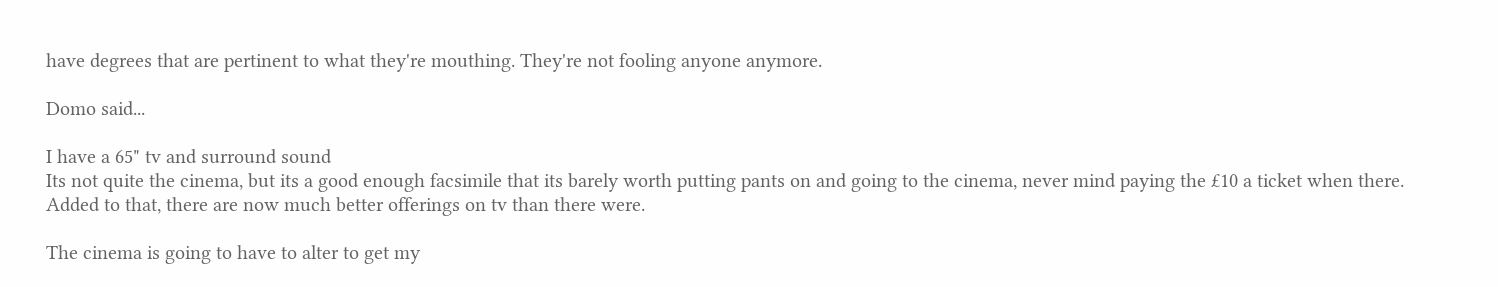have degrees that are pertinent to what they're mouthing. They're not fooling anyone anymore.

Domo said...

I have a 65" tv and surround sound
Its not quite the cinema, but its a good enough facsimile that its barely worth putting pants on and going to the cinema, never mind paying the £10 a ticket when there.
Added to that, there are now much better offerings on tv than there were.

The cinema is going to have to alter to get my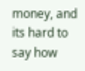money, and its hard to say how